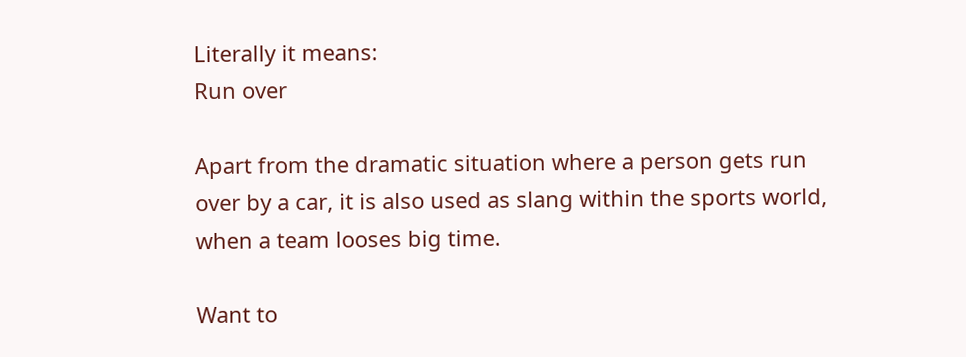Literally it means:
Run over

Apart from the dramatic situation where a person gets run over by a car, it is also used as slang within the sports world, when a team looses big time.

Want to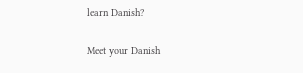learn Danish?

Meet your Danish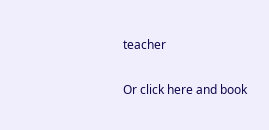teacher

Or click here and book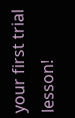your first trial lesson!